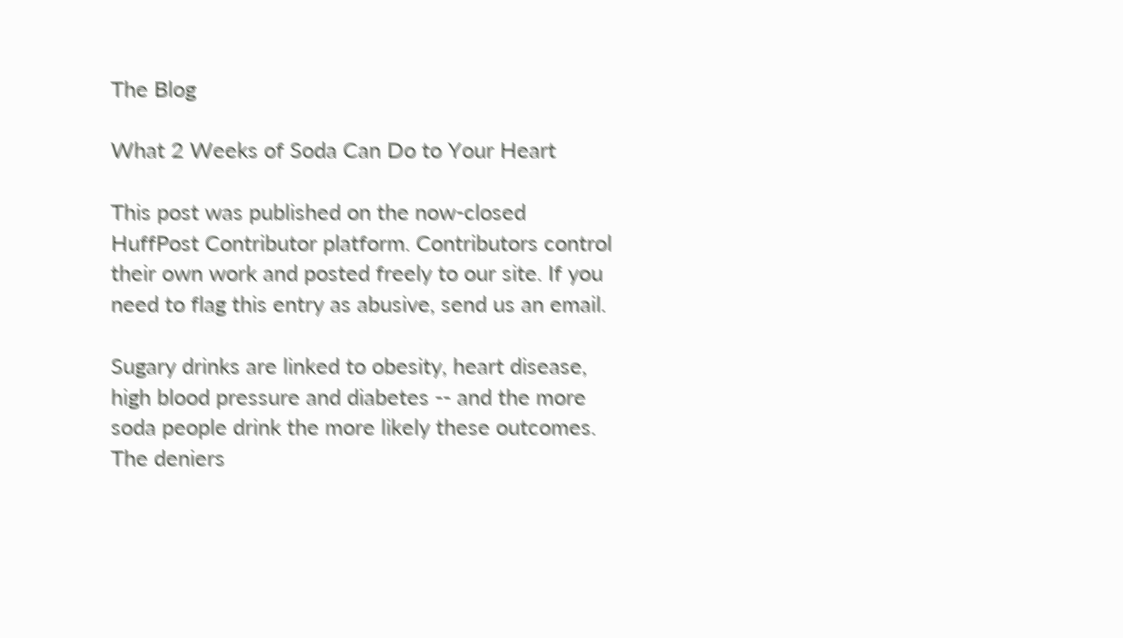The Blog

What 2 Weeks of Soda Can Do to Your Heart

This post was published on the now-closed HuffPost Contributor platform. Contributors control their own work and posted freely to our site. If you need to flag this entry as abusive, send us an email.

Sugary drinks are linked to obesity, heart disease, high blood pressure and diabetes -- and the more soda people drink the more likely these outcomes. The deniers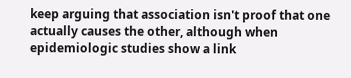keep arguing that association isn't proof that one actually causes the other, although when epidemiologic studies show a link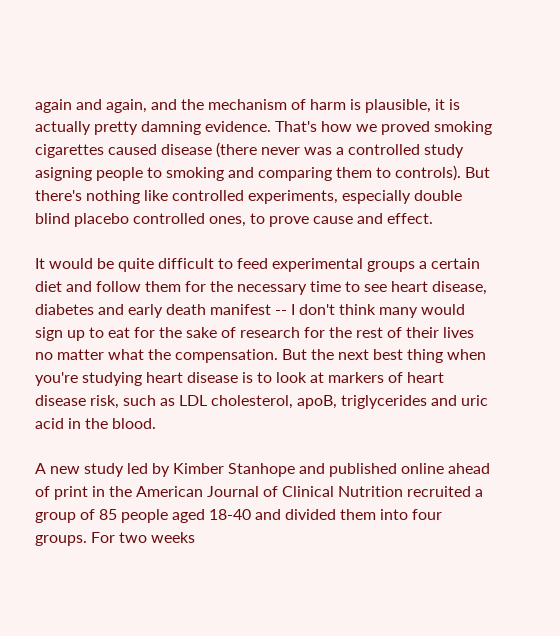again and again, and the mechanism of harm is plausible, it is actually pretty damning evidence. That's how we proved smoking cigarettes caused disease (there never was a controlled study asigning people to smoking and comparing them to controls). But there's nothing like controlled experiments, especially double blind placebo controlled ones, to prove cause and effect.

It would be quite difficult to feed experimental groups a certain diet and follow them for the necessary time to see heart disease, diabetes and early death manifest -- I don't think many would sign up to eat for the sake of research for the rest of their lives no matter what the compensation. But the next best thing when you're studying heart disease is to look at markers of heart disease risk, such as LDL cholesterol, apoB, triglycerides and uric acid in the blood.

A new study led by Kimber Stanhope and published online ahead of print in the American Journal of Clinical Nutrition recruited a group of 85 people aged 18-40 and divided them into four groups. For two weeks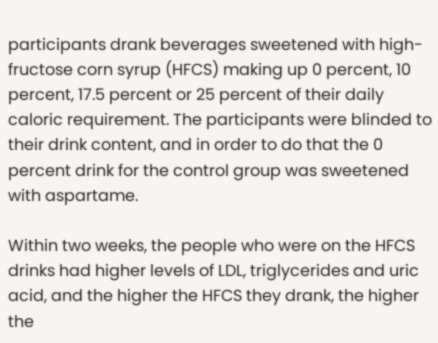participants drank beverages sweetened with high-fructose corn syrup (HFCS) making up 0 percent, 10 percent, 17.5 percent or 25 percent of their daily caloric requirement. The participants were blinded to their drink content, and in order to do that the 0 percent drink for the control group was sweetened with aspartame.

Within two weeks, the people who were on the HFCS drinks had higher levels of LDL, triglycerides and uric acid, and the higher the HFCS they drank, the higher the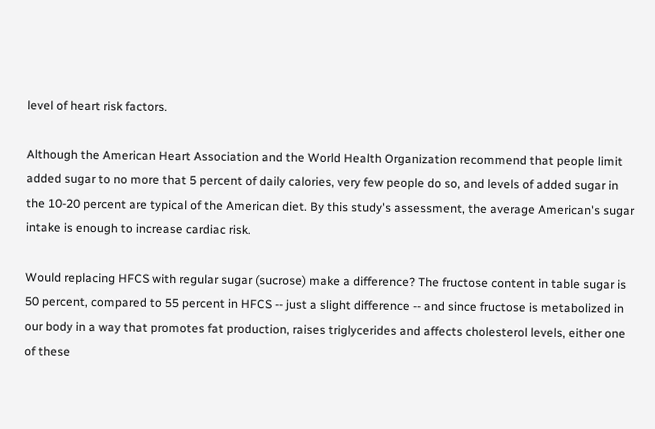level of heart risk factors.

Although the American Heart Association and the World Health Organization recommend that people limit added sugar to no more that 5 percent of daily calories, very few people do so, and levels of added sugar in the 10-20 percent are typical of the American diet. By this study's assessment, the average American's sugar intake is enough to increase cardiac risk.

Would replacing HFCS with regular sugar (sucrose) make a difference? The fructose content in table sugar is 50 percent, compared to 55 percent in HFCS -- just a slight difference -- and since fructose is metabolized in our body in a way that promotes fat production, raises triglycerides and affects cholesterol levels, either one of these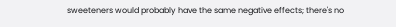sweeteners would probably have the same negative effects; there's no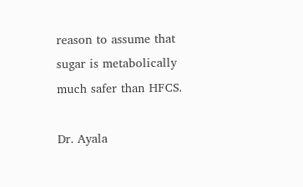reason to assume that sugar is metabolically much safer than HFCS.

Dr. Ayala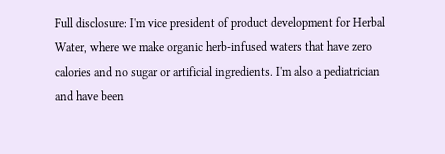Full disclosure: I'm vice president of product development for Herbal Water, where we make organic herb-infused waters that have zero calories and no sugar or artificial ingredients. I'm also a pediatrician and have been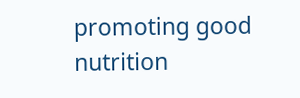promoting good nutrition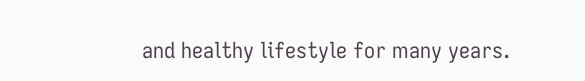and healthy lifestyle for many years.